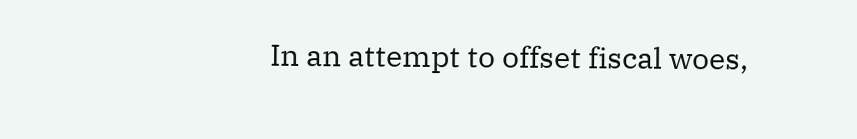In an attempt to offset fiscal woes,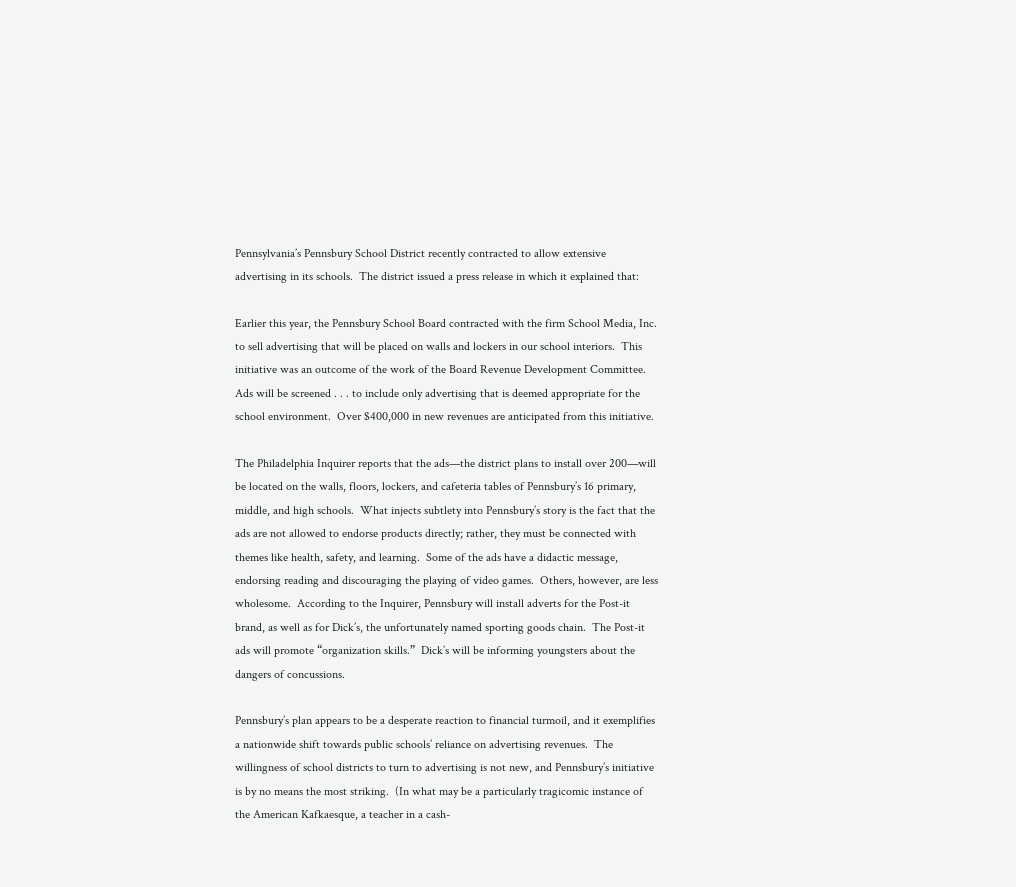Pennsylvania’s Pennsbury School District recently contracted to allow extensive advertising in its schools.  The district issued a press release in which it explained that:

Earlier this year, the Pennsbury School Board contracted with the firm School Media, Inc. to sell advertising that will be placed on walls and lockers in our school interiors.  This initiative was an outcome of the work of the Board Revenue Development Committee.  Ads will be screened . . . to include only advertising that is deemed appropriate for the school environment.  Over $400,000 in new revenues are anticipated from this initiative.

The Philadelphia Inquirer reports that the ads—the district plans to install over 200—will be located on the walls, floors, lockers, and cafeteria tables of Pennsbury’s 16 primary, middle, and high schools.  What injects subtlety into Pennsbury’s story is the fact that the ads are not allowed to endorse products directly; rather, they must be connected with themes like health, safety, and learning.  Some of the ads have a didactic message, endorsing reading and discouraging the playing of video games.  Others, however, are less wholesome.  According to the Inquirer, Pennsbury will install adverts for the Post-it brand, as well as for Dick’s, the unfortunately named sporting goods chain.  The Post-it ads will promote “organization skills.”  Dick’s will be informing youngsters about the dangers of concussions.

Pennsbury’s plan appears to be a desperate reaction to financial turmoil, and it exemplifies a nationwide shift towards public schools’ reliance on advertising revenues.  The willingness of school districts to turn to advertising is not new, and Pennsbury’s initiative is by no means the most striking.  (In what may be a particularly tragicomic instance of the American Kafkaesque, a teacher in a cash-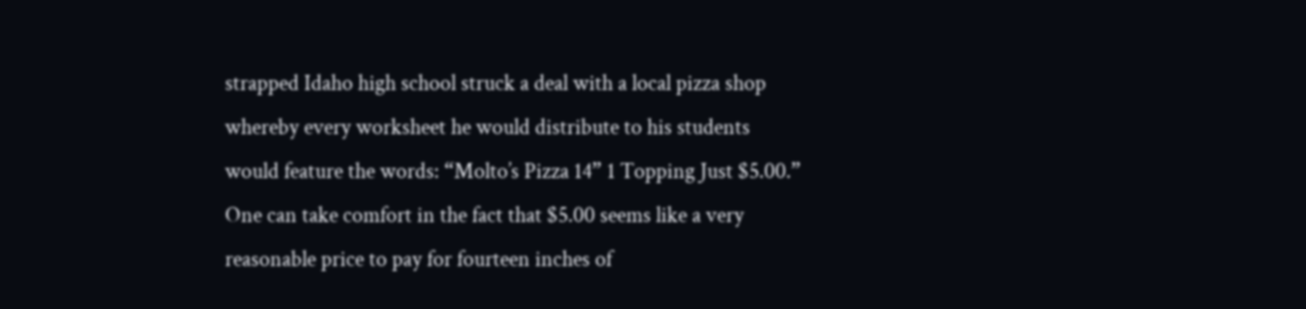strapped Idaho high school struck a deal with a local pizza shop whereby every worksheet he would distribute to his students would feature the words: “Molto’s Pizza 14” 1 Topping Just $5.00.”  One can take comfort in the fact that $5.00 seems like a very reasonable price to pay for fourteen inches of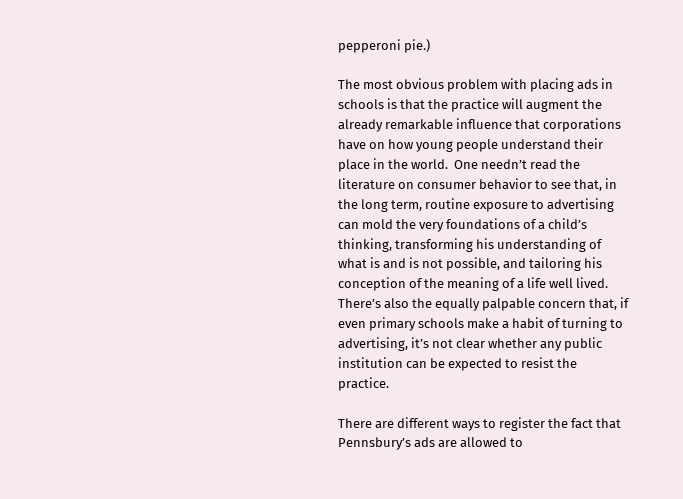pepperoni pie.)

The most obvious problem with placing ads in schools is that the practice will augment the already remarkable influence that corporations have on how young people understand their place in the world.  One needn’t read the literature on consumer behavior to see that, in the long term, routine exposure to advertising can mold the very foundations of a child’s thinking, transforming his understanding of what is and is not possible, and tailoring his conception of the meaning of a life well lived.  There’s also the equally palpable concern that, if even primary schools make a habit of turning to advertising, it’s not clear whether any public institution can be expected to resist the practice.

There are different ways to register the fact that Pennsbury’s ads are allowed to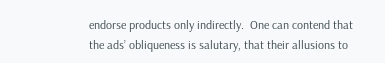endorse products only indirectly.  One can contend that the ads’ obliqueness is salutary, that their allusions to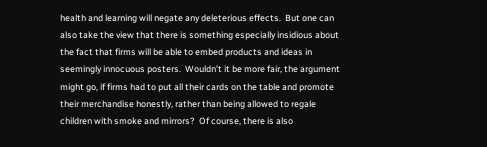health and learning will negate any deleterious effects.  But one can also take the view that there is something especially insidious about the fact that firms will be able to embed products and ideas in seemingly innocuous posters.  Wouldn’t it be more fair, the argument might go, if firms had to put all their cards on the table and promote their merchandise honestly, rather than being allowed to regale children with smoke and mirrors?  Of course, there is also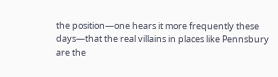the position—one hears it more frequently these days—that the real villains in places like Pennsbury are the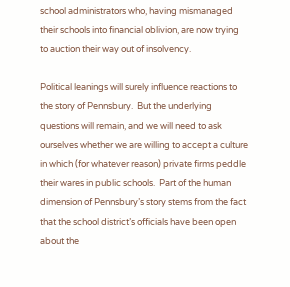school administrators who, having mismanaged their schools into financial oblivion, are now trying to auction their way out of insolvency.

Political leanings will surely influence reactions to the story of Pennsbury.  But the underlying questions will remain, and we will need to ask ourselves whether we are willing to accept a culture in which (for whatever reason) private firms peddle their wares in public schools.  Part of the human dimension of Pennsbury’s story stems from the fact that the school district’s officials have been open about the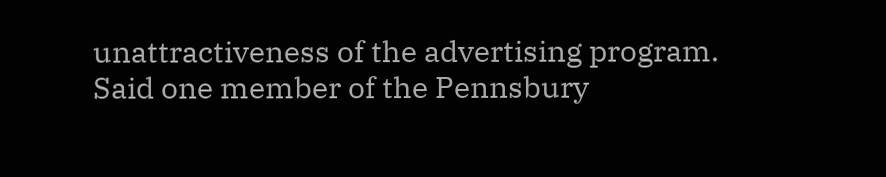unattractiveness of the advertising program.  Said one member of the Pennsbury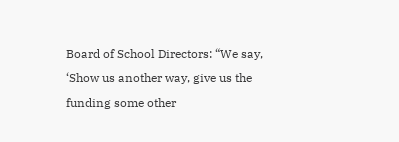Board of School Directors: “We say, ‘Show us another way, give us the funding some other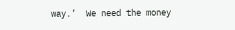way.’  We need the money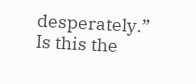desperately.”  Is this the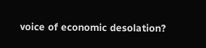voice of economic desolation?